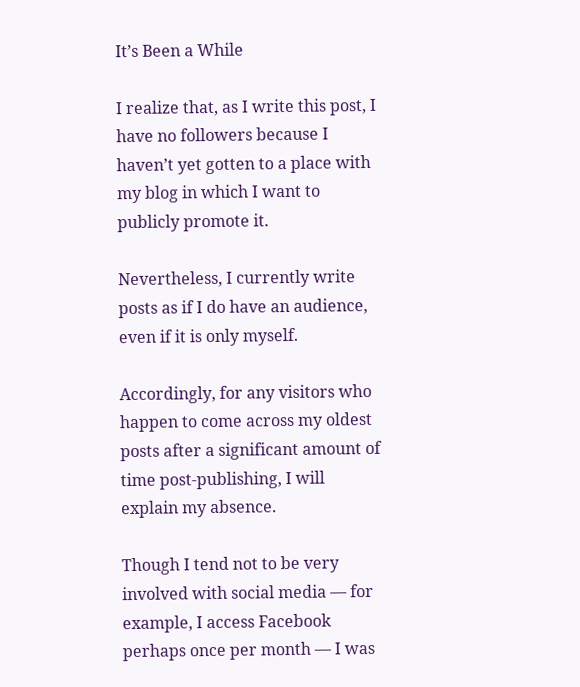It’s Been a While

I realize that, as I write this post, I have no followers because I haven’t yet gotten to a place with my blog in which I want to publicly promote it.

Nevertheless, I currently write posts as if I do have an audience, even if it is only myself.

Accordingly, for any visitors who happen to come across my oldest posts after a significant amount of time post-publishing, I will explain my absence.

Though I tend not to be very involved with social media — for example, I access Facebook perhaps once per month — I was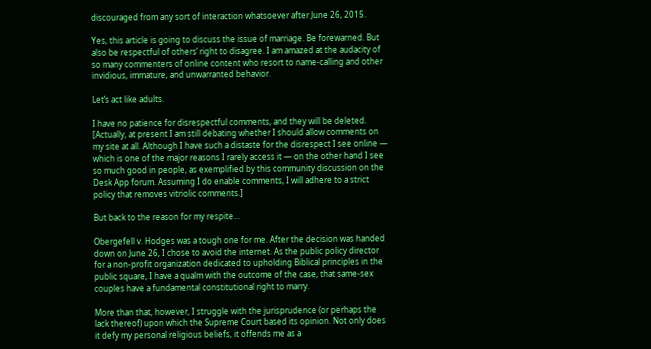discouraged from any sort of interaction whatsoever after June 26, 2015.

Yes, this article is going to discuss the issue of marriage. Be forewarned. But also be respectful of others’ right to disagree. I am amazed at the audacity of so many commenters of online content who resort to name-calling and other invidious, immature, and unwarranted behavior.

Let’s act like adults.

I have no patience for disrespectful comments, and they will be deleted. [Actually, at present I am still debating whether I should allow comments on my site at all. Although I have such a distaste for the disrespect I see online — which is one of the major reasons I rarely access it — on the other hand I see so much good in people, as exemplified by this community discussion on the Desk App forum. Assuming I do enable comments, I will adhere to a strict policy that removes vitriolic comments.]

But back to the reason for my respite…

Obergefell v. Hodges was a tough one for me. After the decision was handed down on June 26, I chose to avoid the internet. As the public policy director for a non-profit organization dedicated to upholding Biblical principles in the public square, I have a qualm with the outcome of the case, that same-sex couples have a fundamental constitutional right to marry.

More than that, however, I struggle with the jurisprudence (or perhaps the lack thereof) upon which the Supreme Court based its opinion. Not only does it defy my personal religious beliefs, it offends me as a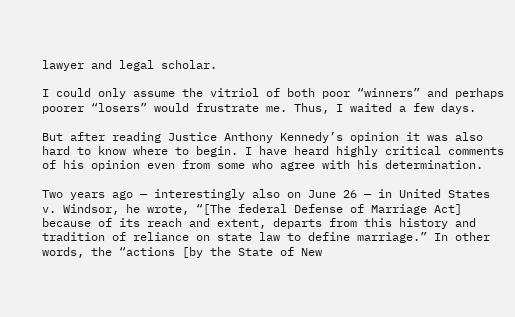lawyer and legal scholar.

I could only assume the vitriol of both poor “winners” and perhaps poorer “losers” would frustrate me. Thus, I waited a few days.

But after reading Justice Anthony Kennedy’s opinion it was also hard to know where to begin. I have heard highly critical comments of his opinion even from some who agree with his determination.

Two years ago — interestingly also on June 26 — in United States v. Windsor, he wrote, “[The federal Defense of Marriage Act] because of its reach and extent, departs from this history and tradition of reliance on state law to define marriage.” In other words, the “actions [by the State of New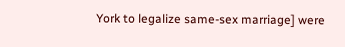York to legalize same-sex marriage] were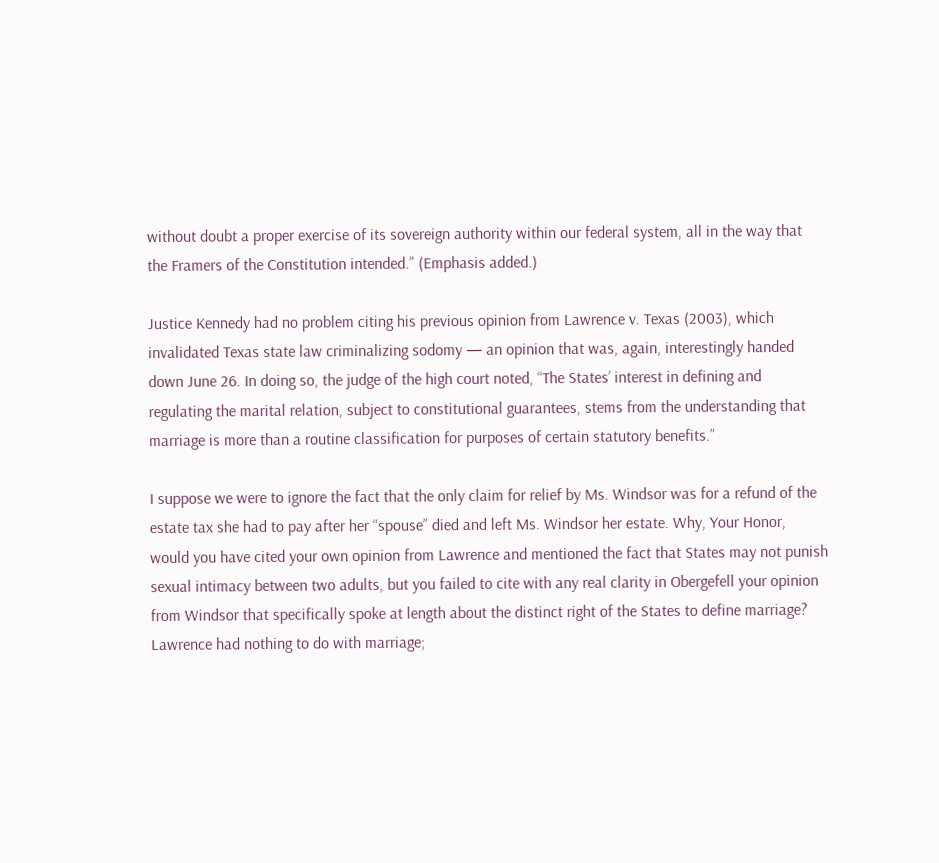without doubt a proper exercise of its sovereign authority within our federal system, all in the way that the Framers of the Constitution intended.” (Emphasis added.)

Justice Kennedy had no problem citing his previous opinion from Lawrence v. Texas (2003), which invalidated Texas state law criminalizing sodomy — an opinion that was, again, interestingly handed down June 26. In doing so, the judge of the high court noted, “The States’ interest in defining and regulating the marital relation, subject to constitutional guarantees, stems from the understanding that marriage is more than a routine classification for purposes of certain statutory benefits.”

I suppose we were to ignore the fact that the only claim for relief by Ms. Windsor was for a refund of the estate tax she had to pay after her “spouse” died and left Ms. Windsor her estate. Why, Your Honor, would you have cited your own opinion from Lawrence and mentioned the fact that States may not punish sexual intimacy between two adults, but you failed to cite with any real clarity in Obergefell your opinion from Windsor that specifically spoke at length about the distinct right of the States to define marriage? Lawrence had nothing to do with marriage;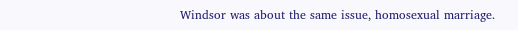Windsor was about the same issue, homosexual marriage.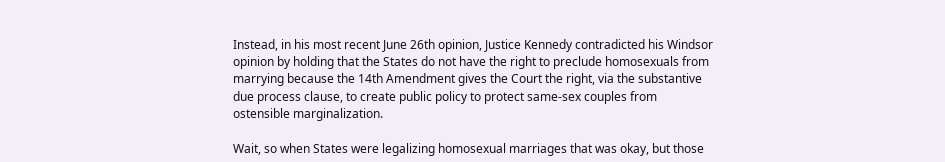Instead, in his most recent June 26th opinion, Justice Kennedy contradicted his Windsor opinion by holding that the States do not have the right to preclude homosexuals from marrying because the 14th Amendment gives the Court the right, via the substantive due process clause, to create public policy to protect same-sex couples from ostensible marginalization.

Wait, so when States were legalizing homosexual marriages that was okay, but those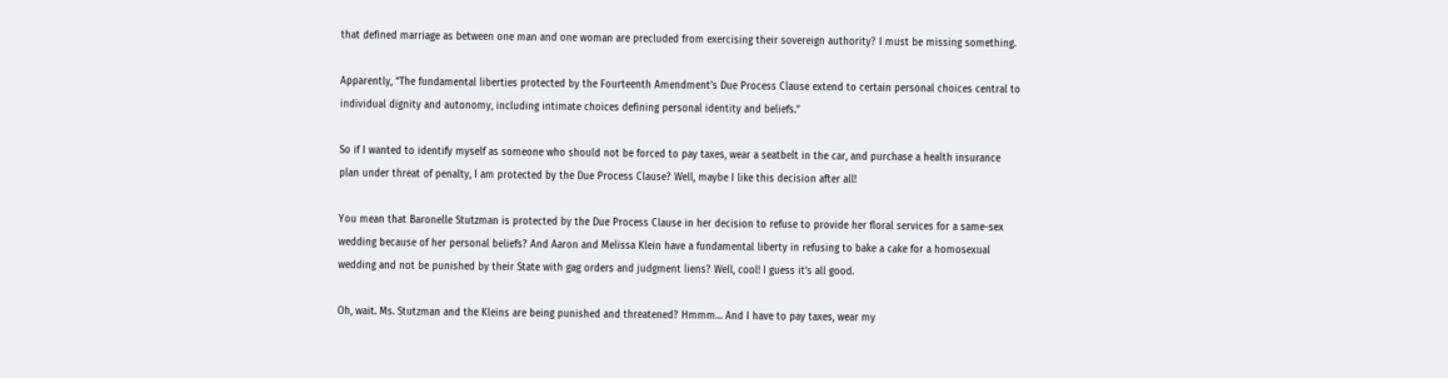that defined marriage as between one man and one woman are precluded from exercising their sovereign authority? I must be missing something.

Apparently, “The fundamental liberties protected by the Fourteenth Amendment’s Due Process Clause extend to certain personal choices central to individual dignity and autonomy, including intimate choices defining personal identity and beliefs.”

So if I wanted to identify myself as someone who should not be forced to pay taxes, wear a seatbelt in the car, and purchase a health insurance plan under threat of penalty, I am protected by the Due Process Clause? Well, maybe I like this decision after all!

You mean that Baronelle Stutzman is protected by the Due Process Clause in her decision to refuse to provide her floral services for a same-sex wedding because of her personal beliefs? And Aaron and Melissa Klein have a fundamental liberty in refusing to bake a cake for a homosexual wedding and not be punished by their State with gag orders and judgment liens? Well, cool! I guess it’s all good.

Oh, wait. Ms. Stutzman and the Kleins are being punished and threatened? Hmmm… And I have to pay taxes, wear my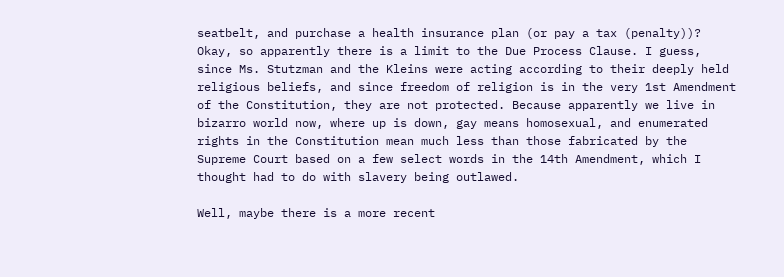seatbelt, and purchase a health insurance plan (or pay a tax (penalty))? Okay, so apparently there is a limit to the Due Process Clause. I guess, since Ms. Stutzman and the Kleins were acting according to their deeply held religious beliefs, and since freedom of religion is in the very 1st Amendment of the Constitution, they are not protected. Because apparently we live in bizarro world now, where up is down, gay means homosexual, and enumerated rights in the Constitution mean much less than those fabricated by the Supreme Court based on a few select words in the 14th Amendment, which I thought had to do with slavery being outlawed.

Well, maybe there is a more recent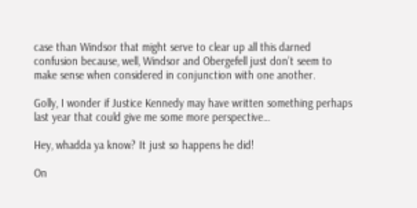case than Windsor that might serve to clear up all this darned confusion because, well, Windsor and Obergefell just don’t seem to make sense when considered in conjunction with one another.

Golly, I wonder if Justice Kennedy may have written something perhaps last year that could give me some more perspective…

Hey, whadda ya know? It just so happens he did!

On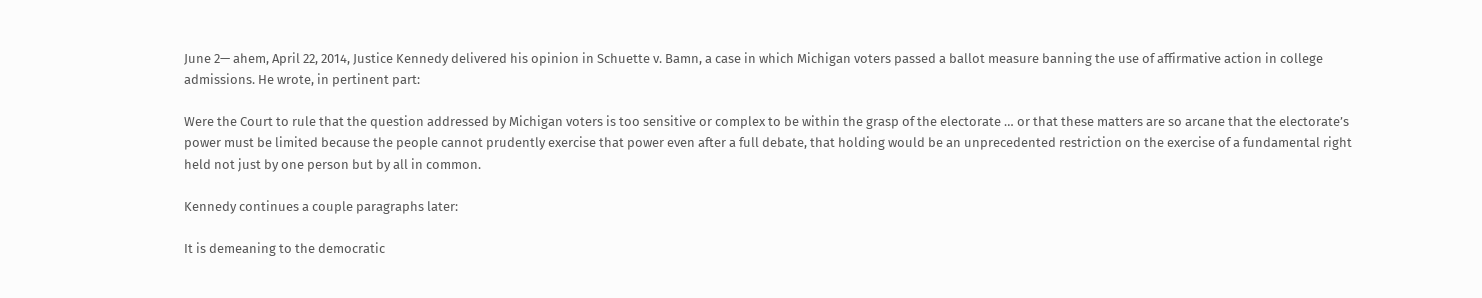June 2— ahem, April 22, 2014, Justice Kennedy delivered his opinion in Schuette v. Bamn, a case in which Michigan voters passed a ballot measure banning the use of affirmative action in college admissions. He wrote, in pertinent part:

Were the Court to rule that the question addressed by Michigan voters is too sensitive or complex to be within the grasp of the electorate … or that these matters are so arcane that the electorate’s power must be limited because the people cannot prudently exercise that power even after a full debate, that holding would be an unprecedented restriction on the exercise of a fundamental right held not just by one person but by all in common.

Kennedy continues a couple paragraphs later:

It is demeaning to the democratic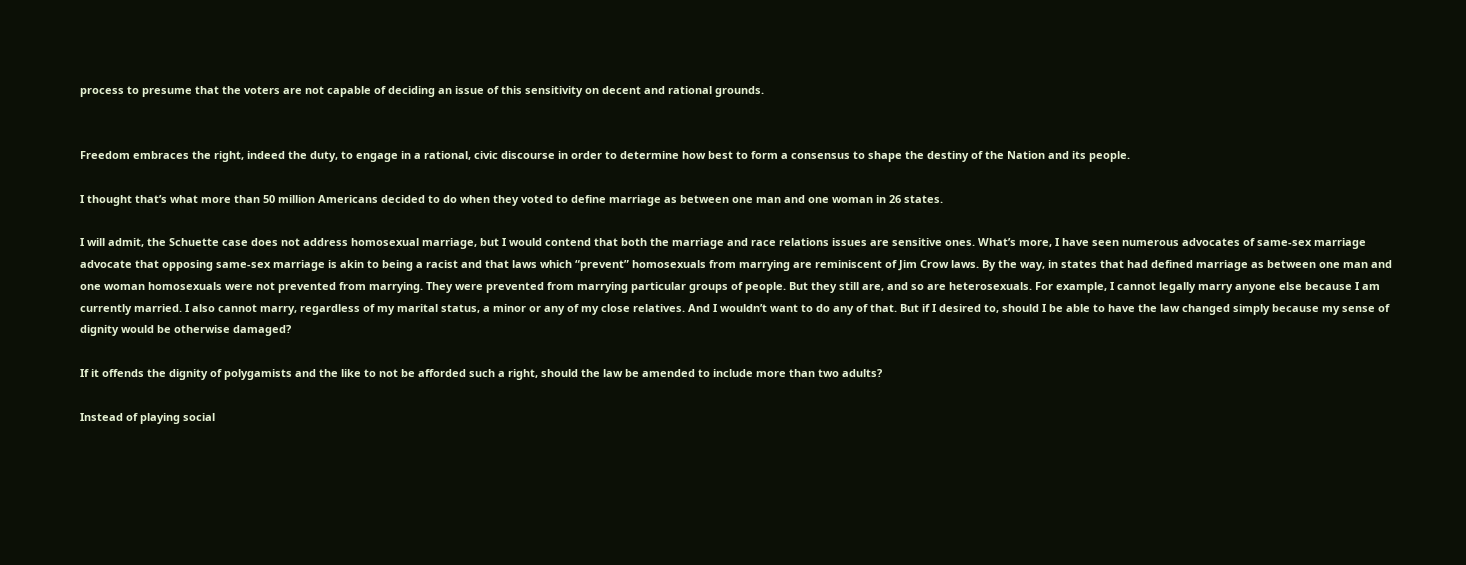process to presume that the voters are not capable of deciding an issue of this sensitivity on decent and rational grounds.


Freedom embraces the right, indeed the duty, to engage in a rational, civic discourse in order to determine how best to form a consensus to shape the destiny of the Nation and its people.

I thought that’s what more than 50 million Americans decided to do when they voted to define marriage as between one man and one woman in 26 states.

I will admit, the Schuette case does not address homosexual marriage, but I would contend that both the marriage and race relations issues are sensitive ones. What’s more, I have seen numerous advocates of same-sex marriage advocate that opposing same-sex marriage is akin to being a racist and that laws which “prevent” homosexuals from marrying are reminiscent of Jim Crow laws. By the way, in states that had defined marriage as between one man and one woman homosexuals were not prevented from marrying. They were prevented from marrying particular groups of people. But they still are, and so are heterosexuals. For example, I cannot legally marry anyone else because I am currently married. I also cannot marry, regardless of my marital status, a minor or any of my close relatives. And I wouldn’t want to do any of that. But if I desired to, should I be able to have the law changed simply because my sense of dignity would be otherwise damaged?

If it offends the dignity of polygamists and the like to not be afforded such a right, should the law be amended to include more than two adults?

Instead of playing social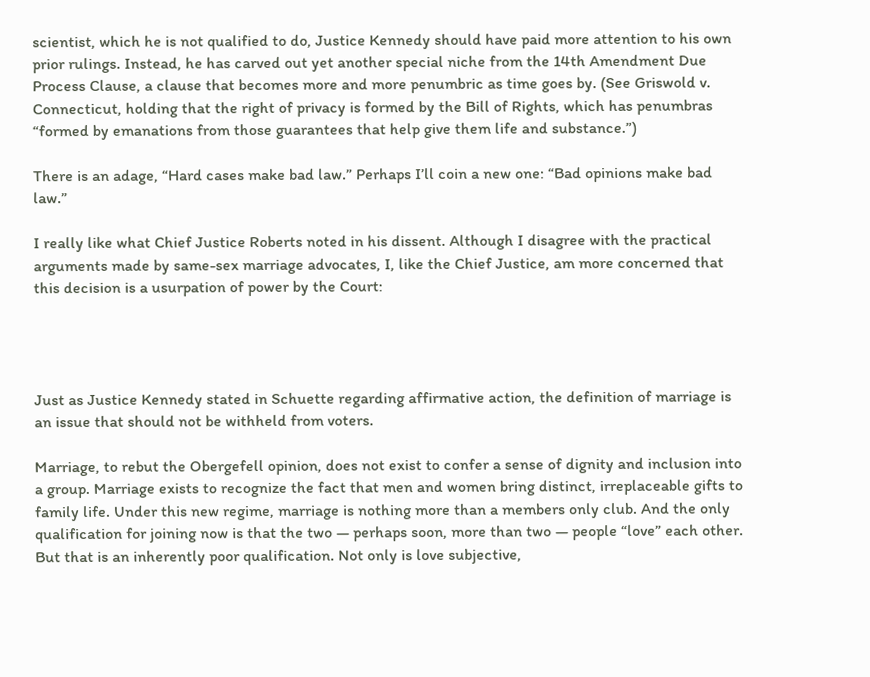scientist, which he is not qualified to do, Justice Kennedy should have paid more attention to his own prior rulings. Instead, he has carved out yet another special niche from the 14th Amendment Due Process Clause, a clause that becomes more and more penumbric as time goes by. (See Griswold v. Connecticut, holding that the right of privacy is formed by the Bill of Rights, which has penumbras “formed by emanations from those guarantees that help give them life and substance.”)

There is an adage, “Hard cases make bad law.” Perhaps I’ll coin a new one: “Bad opinions make bad law.”

I really like what Chief Justice Roberts noted in his dissent. Although I disagree with the practical arguments made by same-sex marriage advocates, I, like the Chief Justice, am more concerned that this decision is a usurpation of power by the Court:




Just as Justice Kennedy stated in Schuette regarding affirmative action, the definition of marriage is an issue that should not be withheld from voters.

Marriage, to rebut the Obergefell opinion, does not exist to confer a sense of dignity and inclusion into a group. Marriage exists to recognize the fact that men and women bring distinct, irreplaceable gifts to family life. Under this new regime, marriage is nothing more than a members only club. And the only qualification for joining now is that the two — perhaps soon, more than two — people “love” each other. But that is an inherently poor qualification. Not only is love subjective,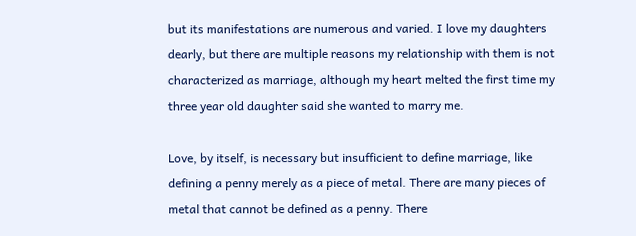but its manifestations are numerous and varied. I love my daughters dearly, but there are multiple reasons my relationship with them is not characterized as marriage, although my heart melted the first time my three year old daughter said she wanted to marry me.

Love, by itself, is necessary but insufficient to define marriage, like defining a penny merely as a piece of metal. There are many pieces of metal that cannot be defined as a penny. There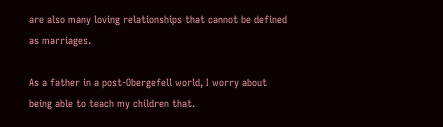are also many loving relationships that cannot be defined as marriages.

As a father in a post-Obergefell world, I worry about being able to teach my children that.